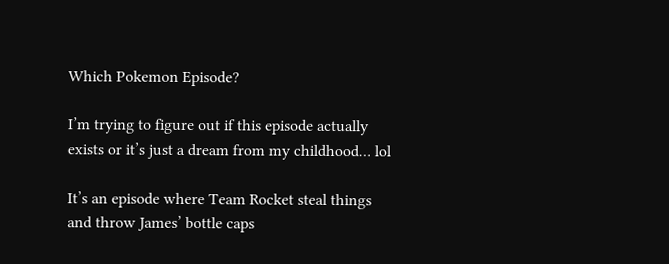Which Pokemon Episode?

I’m trying to figure out if this episode actually exists or it’s just a dream from my childhood… lol

It’s an episode where Team Rocket steal things and throw James’ bottle caps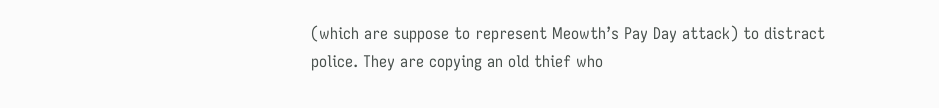(which are suppose to represent Meowth’s Pay Day attack) to distract police. They are copying an old thief who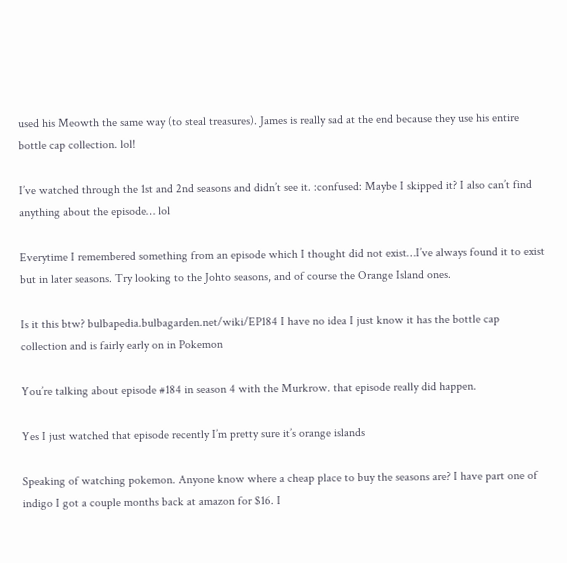used his Meowth the same way (to steal treasures). James is really sad at the end because they use his entire bottle cap collection. lol!

I’ve watched through the 1st and 2nd seasons and didn’t see it. :confused: Maybe I skipped it? I also can’t find anything about the episode… lol

Everytime I remembered something from an episode which I thought did not exist…I’ve always found it to exist but in later seasons. Try looking to the Johto seasons, and of course the Orange Island ones.

Is it this btw? bulbapedia.bulbagarden.net/wiki/EP184 I have no idea I just know it has the bottle cap collection and is fairly early on in Pokemon

You’re talking about episode #184 in season 4 with the Murkrow. that episode really did happen.

Yes I just watched that episode recently I’m pretty sure it’s orange islands

Speaking of watching pokemon. Anyone know where a cheap place to buy the seasons are? I have part one of indigo I got a couple months back at amazon for $16. I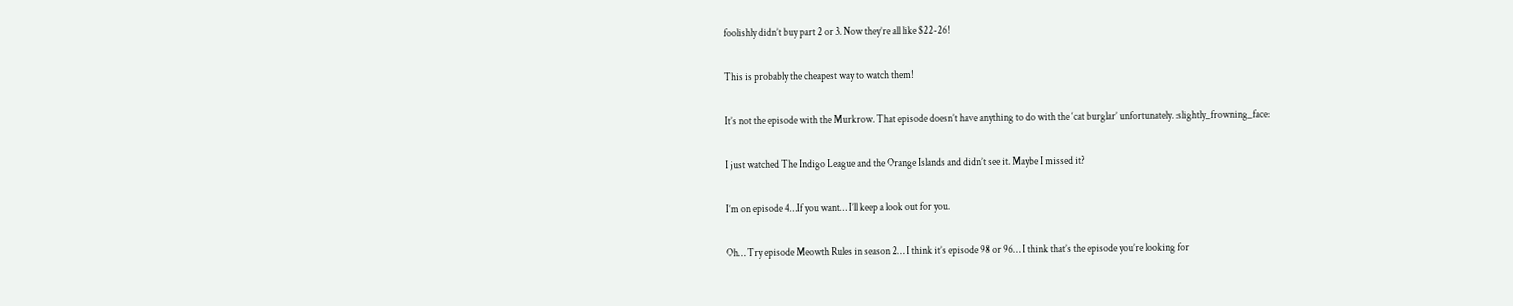foolishly didn’t buy part 2 or 3. Now they’re all like $22-26!

This is probably the cheapest way to watch them!

It’s not the episode with the Murkrow. That episode doesn’t have anything to do with the ‘cat burglar’ unfortunately. :slightly_frowning_face:

I just watched The Indigo League and the Orange Islands and didn’t see it. Maybe I missed it?

I’m on episode 4…If you want… I’ll keep a look out for you.

Oh… Try episode Meowth Rules in season 2… I think it’s episode 98 or 96… I think that’s the episode you’re looking for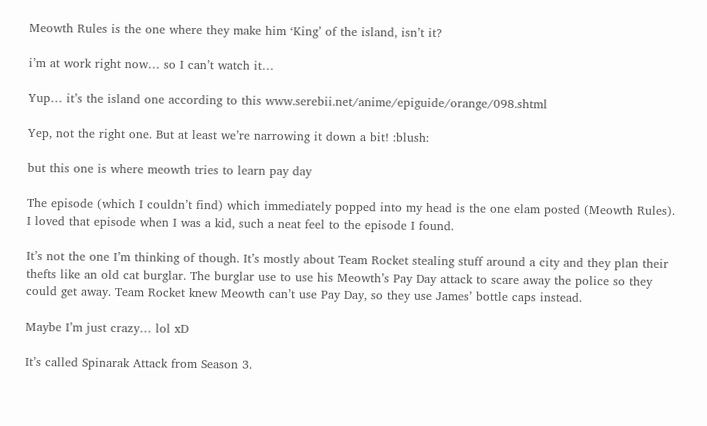Meowth Rules is the one where they make him ‘King’ of the island, isn’t it?

i’m at work right now… so I can’t watch it…

Yup… it’s the island one according to this www.serebii.net/anime/epiguide/orange/098.shtml

Yep, not the right one. But at least we’re narrowing it down a bit! :blush:

but this one is where meowth tries to learn pay day

The episode (which I couldn’t find) which immediately popped into my head is the one elam posted (Meowth Rules). I loved that episode when I was a kid, such a neat feel to the episode I found.

It’s not the one I’m thinking of though. It’s mostly about Team Rocket stealing stuff around a city and they plan their thefts like an old cat burglar. The burglar use to use his Meowth’s Pay Day attack to scare away the police so they could get away. Team Rocket knew Meowth can’t use Pay Day, so they use James’ bottle caps instead.

Maybe I’m just crazy… lol xD

It’s called Spinarak Attack from Season 3.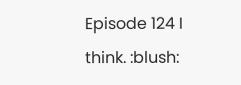Episode 124 I think. :blush: